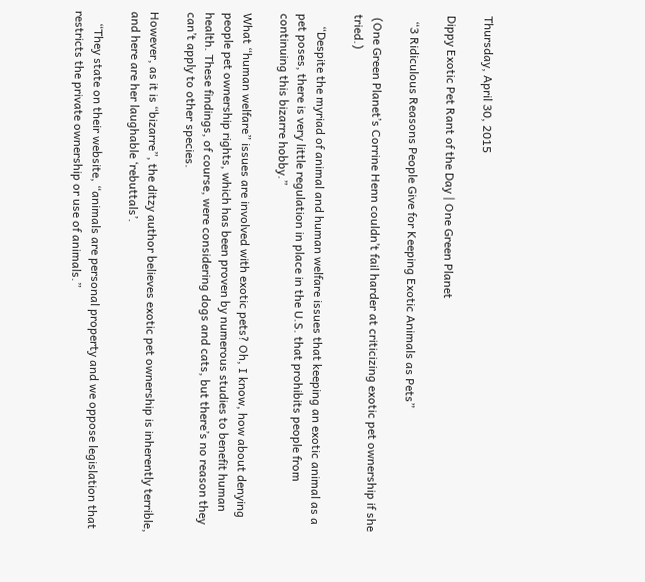Thursday, April 30, 2015

Dippy Exotic Pet Rant of the Day | One Green Planet

  “3 Ridiculous Reasons People Give for Keeping Exotic Animals as Pets”

 (One Green Planet’s Corrine Henn couldn’t fail harder at criticizing exotic pet ownership if she tried.)

    “Despite the myriad of animal and human welfare issues that keeping an exotic animal as a pet poses, there is very little regulation in place in the U.S. that prohibits people from continuing this bizarre hobby.”

What “human welfare” issues are involved with exotic pets? Oh, I know, how about denying people pet ownership rights, which has been proven by numerous studies to benefit human health. These findings, of course, were considering dogs and cats, but there’s no reason they can’t apply to other species.

However, as it is “bizarre”, the ditzy author believes exotic pet ownership is inherently terrible, and here are her laughable ‘rebuttals’.

    “They state on their website, “animals are personal property and we oppose legislation that restricts the private ownership or use of animals.”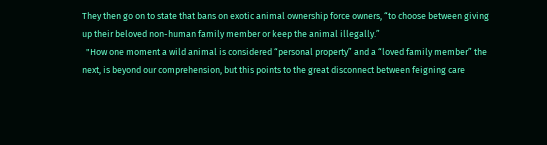They then go on to state that bans on exotic animal ownership force owners, “to choose between giving up their beloved non-human family member or keep the animal illegally.”
  "How one moment a wild animal is considered “personal property” and a “loved family member” the next, is beyond our comprehension, but this points to the great disconnect between feigning care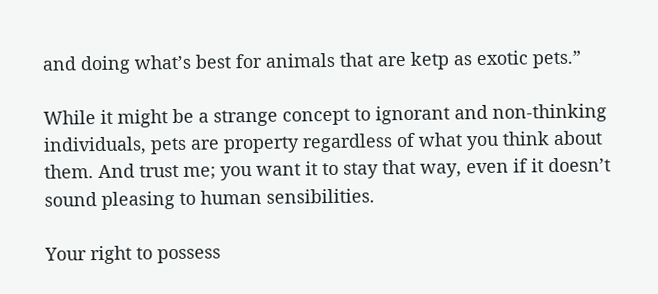and doing what’s best for animals that are ketp as exotic pets.”

While it might be a strange concept to ignorant and non-thinking individuals, pets are property regardless of what you think about them. And trust me; you want it to stay that way, even if it doesn’t sound pleasing to human sensibilities.

Your right to possess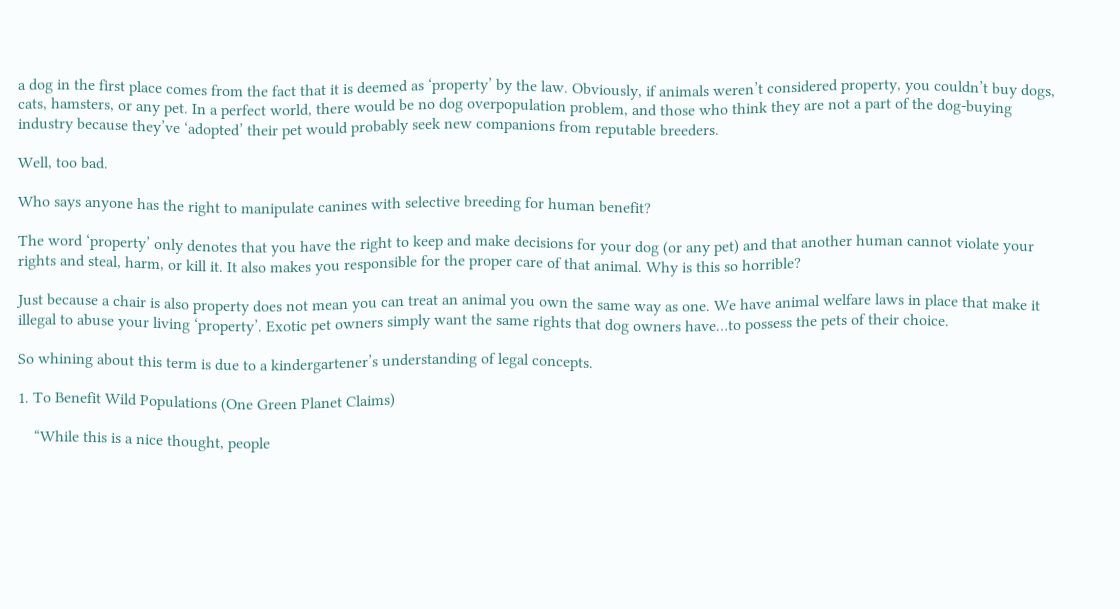a dog in the first place comes from the fact that it is deemed as ‘property’ by the law. Obviously, if animals weren’t considered property, you couldn’t buy dogs, cats, hamsters, or any pet. In a perfect world, there would be no dog overpopulation problem, and those who think they are not a part of the dog-buying industry because they’ve ‘adopted’ their pet would probably seek new companions from reputable breeders.

Well, too bad.

Who says anyone has the right to manipulate canines with selective breeding for human benefit?

The word ‘property’ only denotes that you have the right to keep and make decisions for your dog (or any pet) and that another human cannot violate your rights and steal, harm, or kill it. It also makes you responsible for the proper care of that animal. Why is this so horrible?

Just because a chair is also property does not mean you can treat an animal you own the same way as one. We have animal welfare laws in place that make it illegal to abuse your living ‘property’. Exotic pet owners simply want the same rights that dog owners have…to possess the pets of their choice.

So whining about this term is due to a kindergartener’s understanding of legal concepts.

1. To Benefit Wild Populations (One Green Planet Claims)

    “While this is a nice thought, people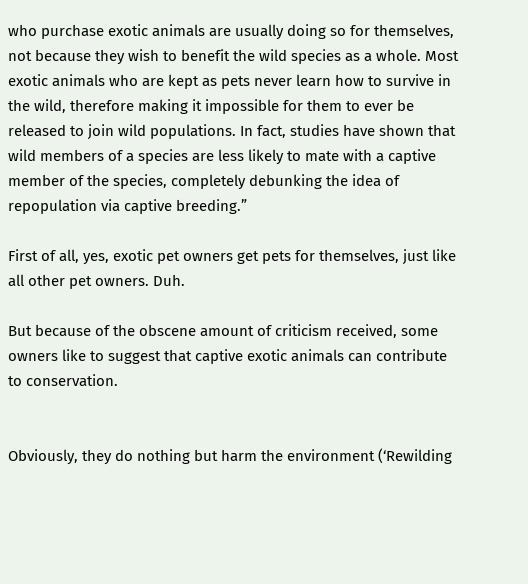who purchase exotic animals are usually doing so for themselves, not because they wish to benefit the wild species as a whole. Most exotic animals who are kept as pets never learn how to survive in the wild, therefore making it impossible for them to ever be released to join wild populations. In fact, studies have shown that wild members of a species are less likely to mate with a captive member of the species, completely debunking the idea of repopulation via captive breeding.”

First of all, yes, exotic pet owners get pets for themselves, just like all other pet owners. Duh.

But because of the obscene amount of criticism received, some owners like to suggest that captive exotic animals can contribute to conservation.


Obviously, they do nothing but harm the environment (‘Rewilding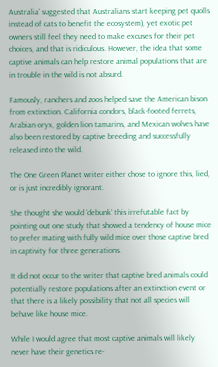Australia’ suggested that Australians start keeping pet quolls instead of cats to benefit the ecosystem), yet exotic pet owners still feel they need to make excuses for their pet choices, and that is ridiculous. However, the idea that some captive animals can help restore animal populations that are in trouble in the wild is not absurd.

Famously, ranchers and zoos helped save the American bison from extinction. California condors, black-footed ferrets, Arabian oryx, golden lion tamarins, and Mexican wolves have also been restored by captive breeding and successfully released into the wild.

The One Green Planet writer either chose to ignore this, lied, or is just incredibly ignorant.

She thought she would ‘debunk’ this irrefutable fact by pointing out one study that showed a tendency of house mice to prefer mating with fully wild mice over those captive bred in captivity for three generations.

It did not occur to the writer that captive bred animals could potentially restore populations after an extinction event or that there is a likely possibility that not all species will behave like house mice.

While I would agree that most captive animals will likely never have their genetics re-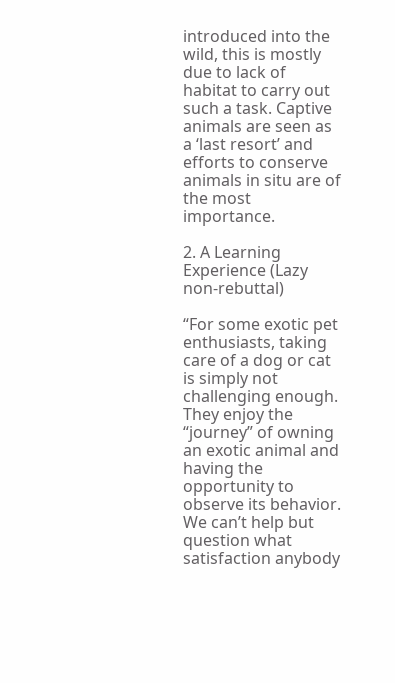introduced into the wild, this is mostly due to lack of habitat to carry out such a task. Captive animals are seen as a ‘last resort’ and efforts to conserve animals in situ are of the most importance.

2. A Learning Experience (Lazy non-rebuttal)

“For some exotic pet enthusiasts, taking care of a dog or cat is simply not challenging enough. They enjoy the “journey” of owning an exotic animal and having the opportunity to observe its behavior. We can’t help but question what satisfaction anybody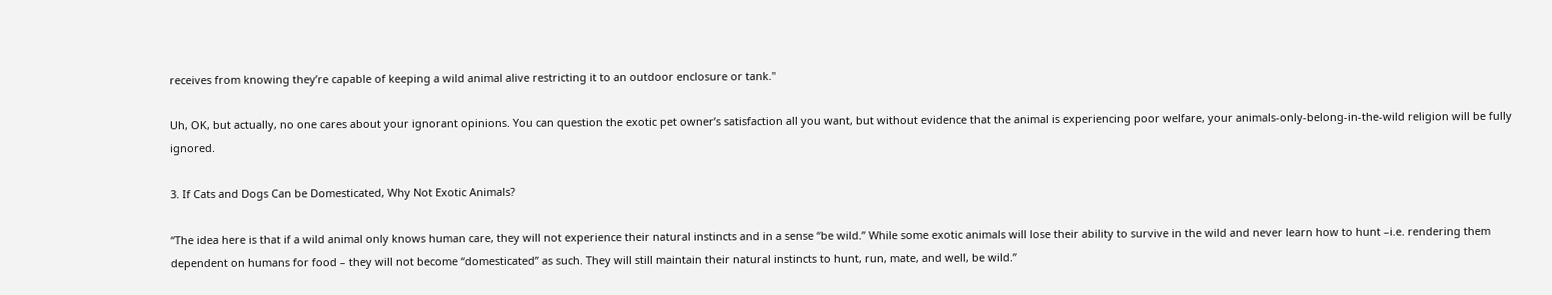receives from knowing they’re capable of keeping a wild animal alive restricting it to an outdoor enclosure or tank."

Uh, OK, but actually, no one cares about your ignorant opinions. You can question the exotic pet owner’s satisfaction all you want, but without evidence that the animal is experiencing poor welfare, your animals-only-belong-in-the-wild religion will be fully ignored.

3. If Cats and Dogs Can be Domesticated, Why Not Exotic Animals?

“The idea here is that if a wild animal only knows human care, they will not experience their natural instincts and in a sense “be wild.” While some exotic animals will lose their ability to survive in the wild and never learn how to hunt –i.e. rendering them dependent on humans for food – they will not become “domesticated” as such. They will still maintain their natural instincts to hunt, run, mate, and well, be wild.”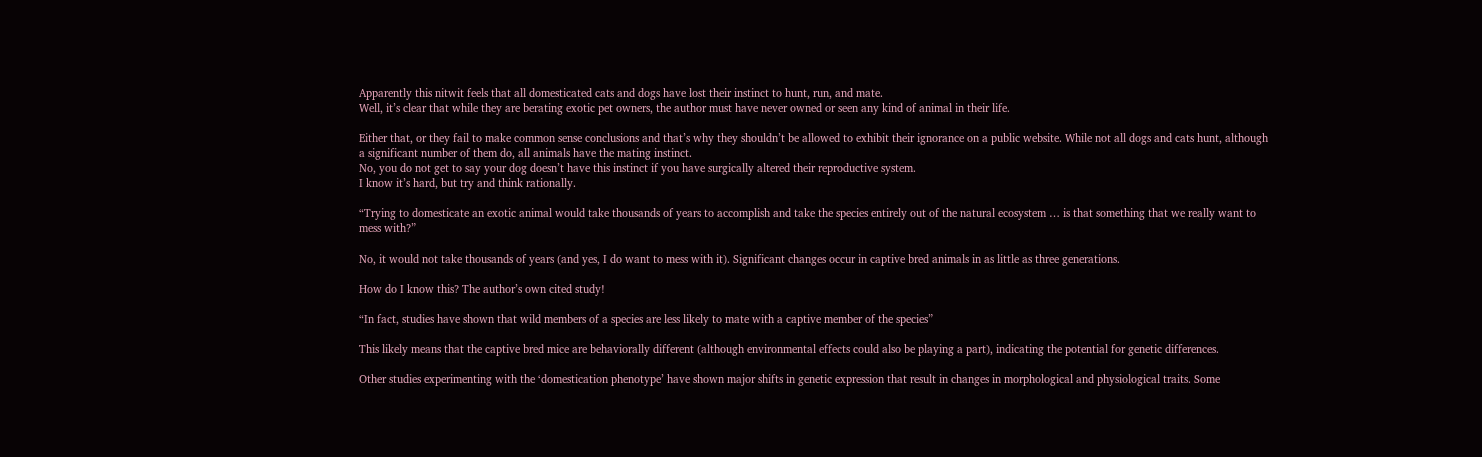Apparently this nitwit feels that all domesticated cats and dogs have lost their instinct to hunt, run, and mate.
Well, it’s clear that while they are berating exotic pet owners, the author must have never owned or seen any kind of animal in their life.

Either that, or they fail to make common sense conclusions and that’s why they shouldn’t be allowed to exhibit their ignorance on a public website. While not all dogs and cats hunt, although a significant number of them do, all animals have the mating instinct.
No, you do not get to say your dog doesn’t have this instinct if you have surgically altered their reproductive system.
I know it’s hard, but try and think rationally.

“Trying to domesticate an exotic animal would take thousands of years to accomplish and take the species entirely out of the natural ecosystem … is that something that we really want to mess with?”

No, it would not take thousands of years (and yes, I do want to mess with it). Significant changes occur in captive bred animals in as little as three generations.

How do I know this? The author’s own cited study!

“In fact, studies have shown that wild members of a species are less likely to mate with a captive member of the species”

This likely means that the captive bred mice are behaviorally different (although environmental effects could also be playing a part), indicating the potential for genetic differences.

Other studies experimenting with the ‘domestication phenotype’ have shown major shifts in genetic expression that result in changes in morphological and physiological traits. Some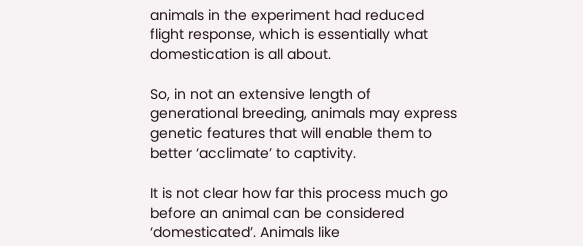animals in the experiment had reduced flight response, which is essentially what domestication is all about.

So, in not an extensive length of generational breeding, animals may express genetic features that will enable them to better ‘acclimate’ to captivity.

It is not clear how far this process much go before an animal can be considered ‘domesticated’. Animals like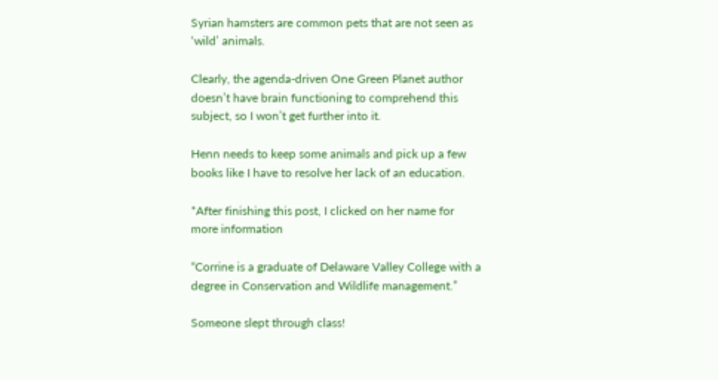Syrian hamsters are common pets that are not seen as ‘wild’ animals.

Clearly, the agenda-driven One Green Planet author doesn’t have brain functioning to comprehend this subject, so I won’t get further into it.

Henn needs to keep some animals and pick up a few books like I have to resolve her lack of an education.

*After finishing this post, I clicked on her name for more information

“Corrine is a graduate of Delaware Valley College with a degree in Conservation and Wildlife management.”

Someone slept through class!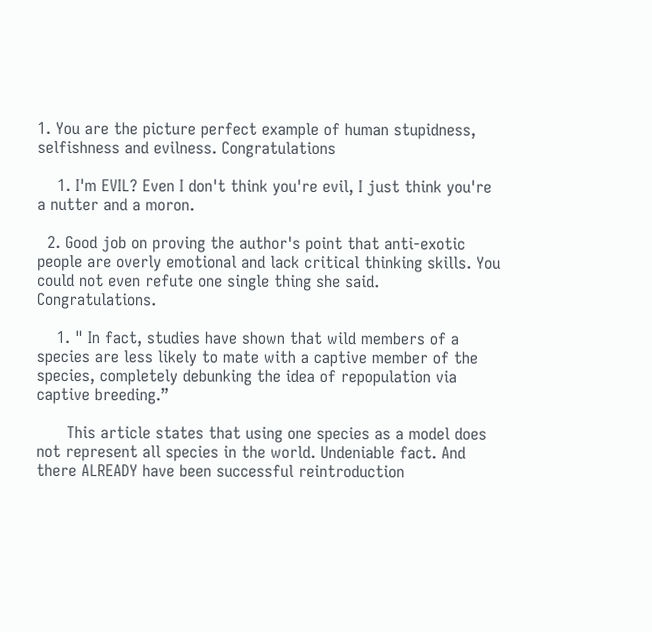1. You are the picture perfect example of human stupidness, selfishness and evilness. Congratulations

    1. I'm EVIL? Even I don't think you're evil, I just think you're a nutter and a moron.

  2. Good job on proving the author's point that anti-exotic people are overly emotional and lack critical thinking skills. You could not even refute one single thing she said. Congratulations.

    1. " In fact, studies have shown that wild members of a species are less likely to mate with a captive member of the species, completely debunking the idea of repopulation via captive breeding.”

      This article states that using one species as a model does not represent all species in the world. Undeniable fact. And there ALREADY have been successful reintroduction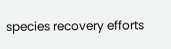species recovery efforts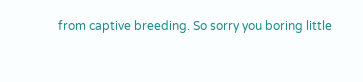from captive breeding. So sorry you boring little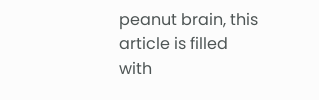peanut brain, this article is filled with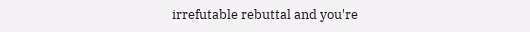irrefutable rebuttal and you're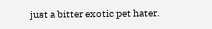just a bitter exotic pet hater.